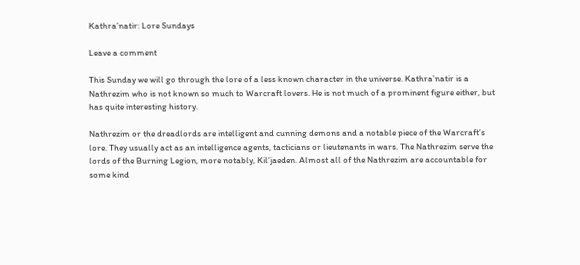Kathra’natir: Lore Sundays

Leave a comment

This Sunday we will go through the lore of a less known character in the universe. Kathra’natir is a Nathrezim who is not known so much to Warcraft lovers. He is not much of a prominent figure either, but has quite interesting history.

Nathrezim or the dreadlords are intelligent and cunning demons and a notable piece of the Warcraft’s lore. They usually act as an intelligence agents, tacticians or lieutenants in wars. The Nathrezim serve the lords of the Burning Legion, more notably, Kil’jaeden. Almost all of the Nathrezim are accountable for some kind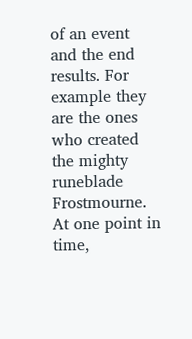of an event and the end results. For example they are the ones who created the mighty runeblade Frostmourne. At one point in time,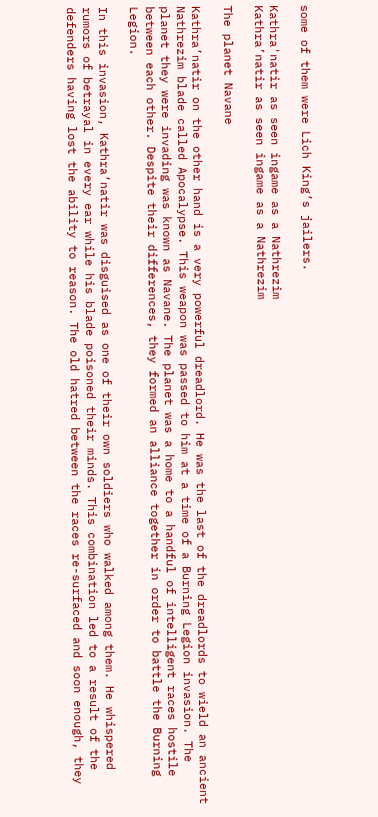some of them were Lich King’s jailers.

Kathra'natir as seen ingame as a Nathrezim
Kathra’natir as seen ingame as a Nathrezim

The planet Navane

Kathra’natir on the other hand is a very powerful dreadlord. He was the last of the dreadlords to wield an ancient Nathrezim blade called Apocalypse. This weapon was passed to him at a time of a Burning Legion invasion. The planet they were invading was known as Navane. The planet was a home to a handful of intelligent races hostile between each other. Despite their differences, they formed an alliance together in order to battle the Burning Legion.

In this invasion, Kathra’natir was disguised as one of their own soldiers who walked among them. He whispered rumors of betrayal in every ear while his blade poisoned their minds. This combination led to a result of the defenders having lost the ability to reason. The old hatred between the races re-surfaced and soon enough, they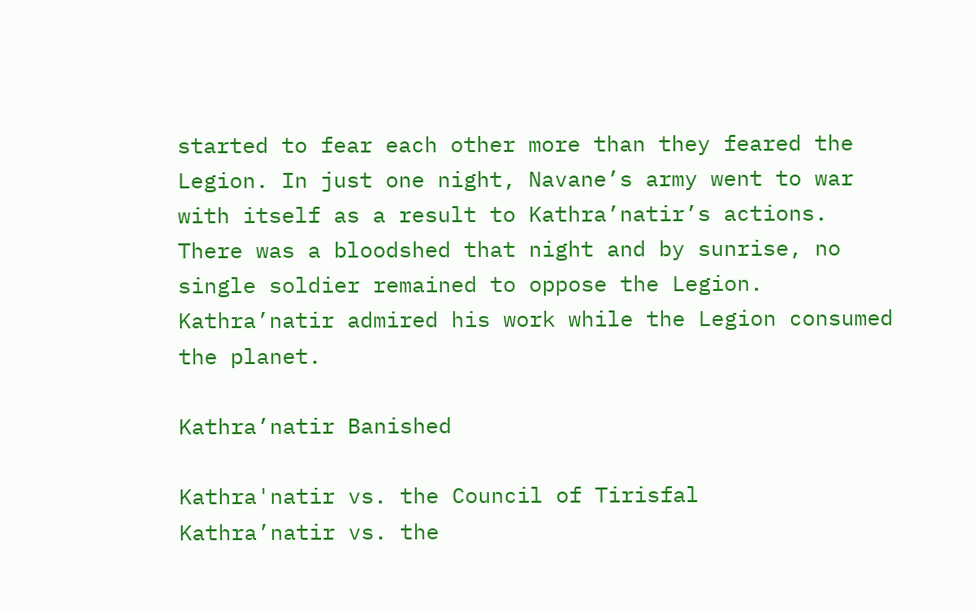started to fear each other more than they feared the Legion. In just one night, Navane’s army went to war with itself as a result to Kathra’natir’s actions. There was a bloodshed that night and by sunrise, no single soldier remained to oppose the Legion. Kathra’natir admired his work while the Legion consumed the planet.

Kathra’natir Banished

Kathra'natir vs. the Council of Tirisfal
Kathra’natir vs. the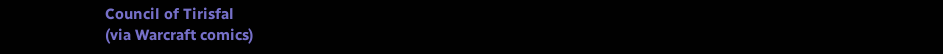Council of Tirisfal
(via Warcraft comics)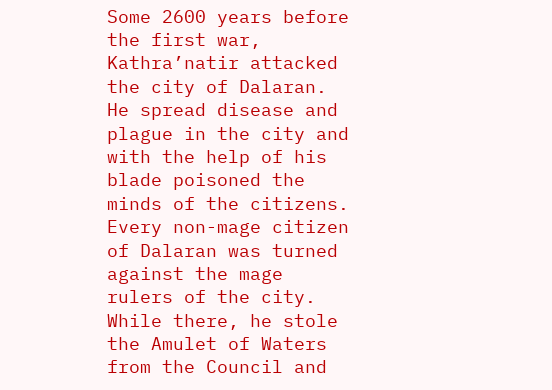Some 2600 years before the first war, Kathra’natir attacked the city of Dalaran. He spread disease and plague in the city and with the help of his blade poisoned the minds of the citizens. Every non-mage citizen of Dalaran was turned against the mage rulers of the city. While there, he stole the Amulet of Waters from the Council and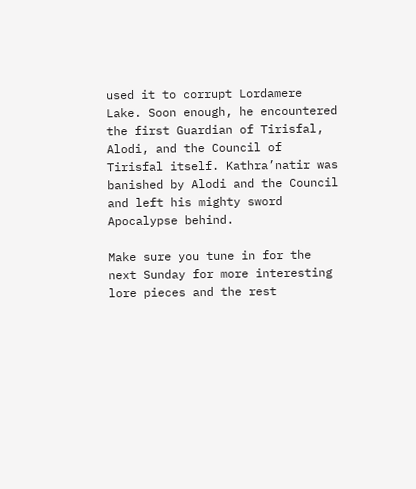used it to corrupt Lordamere Lake. Soon enough, he encountered the first Guardian of Tirisfal, Alodi, and the Council of Tirisfal itself. Kathra’natir was banished by Alodi and the Council and left his mighty sword Apocalypse behind.

Make sure you tune in for the next Sunday for more interesting lore pieces and the rest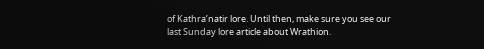of Kathra’natir lore. Until then, make sure you see our last Sunday lore article about Wrathion.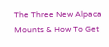The Three New Alpaca Mounts & How To Get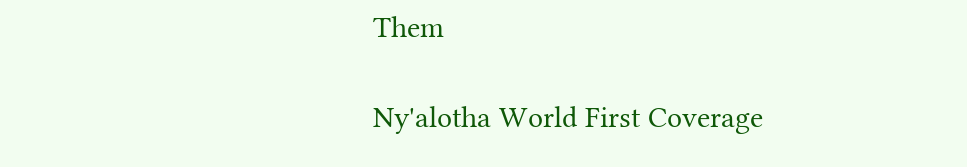Them

Ny'alotha World First Coverage